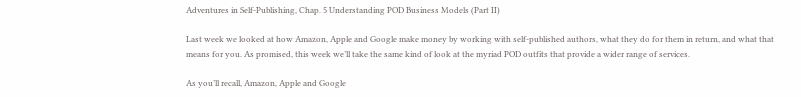Adventures in Self-Publishing, Chap. 5 Understanding POD Business Models (Part II)

Last week we looked at how Amazon, Apple and Google make money by working with self-published authors, what they do for them in return, and what that means for you. As promised, this week we’ll take the same kind of look at the myriad POD outfits that provide a wider range of services.

As you’ll recall, Amazon, Apple and Google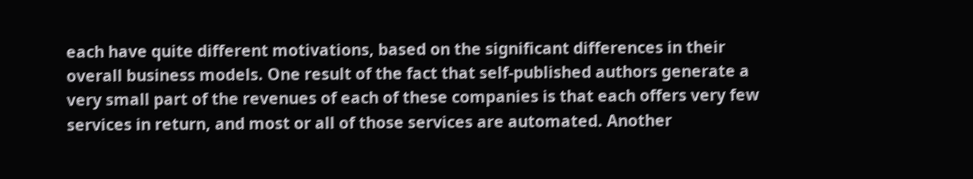each have quite different motivations, based on the significant differences in their overall business models. One result of the fact that self-published authors generate a very small part of the revenues of each of these companies is that each offers very few services in return, and most or all of those services are automated. Another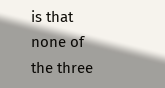is that none of the three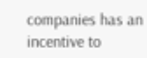companies has an incentive to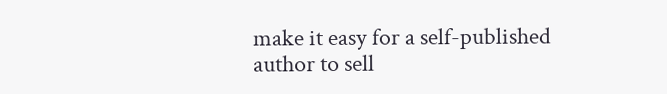make it easy for a self-published author to sell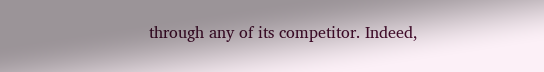through any of its competitor. Indeed,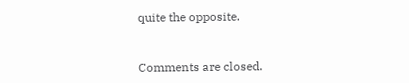quite the opposite.


Comments are closed.